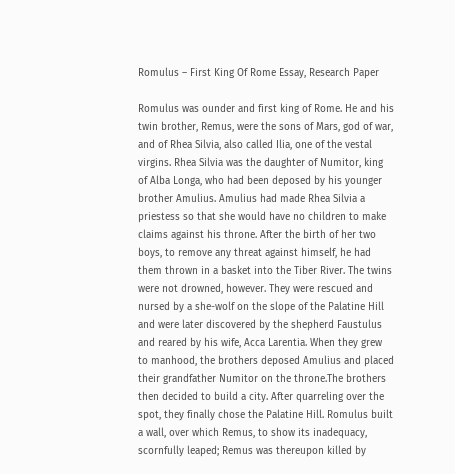Romulus – First King Of Rome Essay, Research Paper

Romulus was ounder and first king of Rome. He and his twin brother, Remus, were the sons of Mars, god of war, and of Rhea Silvia, also called Ilia, one of the vestal virgins. Rhea Silvia was the daughter of Numitor, king of Alba Longa, who had been deposed by his younger brother Amulius. Amulius had made Rhea Silvia a priestess so that she would have no children to make claims against his throne. After the birth of her two boys, to remove any threat against himself, he had them thrown in a basket into the Tiber River. The twins were not drowned, however. They were rescued and nursed by a she-wolf on the slope of the Palatine Hill and were later discovered by the shepherd Faustulus and reared by his wife, Acca Larentia. When they grew to manhood, the brothers deposed Amulius and placed their grandfather Numitor on the throne.The brothers then decided to build a city. After quarreling over the spot, they finally chose the Palatine Hill. Romulus built a wall, over which Remus, to show its inadequacy, scornfully leaped; Remus was thereupon killed by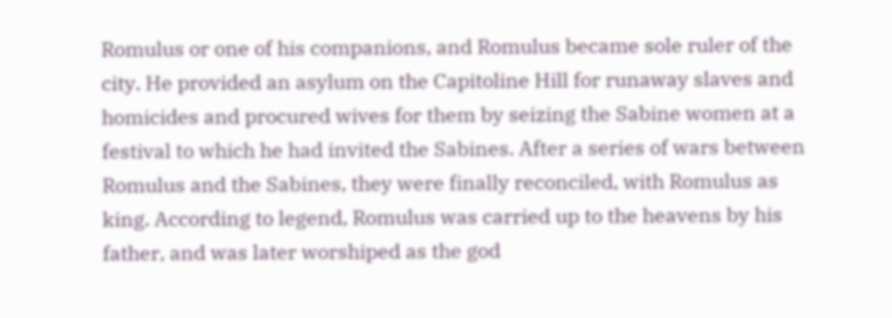Romulus or one of his companions, and Romulus became sole ruler of the city. He provided an asylum on the Capitoline Hill for runaway slaves and homicides and procured wives for them by seizing the Sabine women at a festival to which he had invited the Sabines. After a series of wars between Romulus and the Sabines, they were finally reconciled, with Romulus as king. According to legend, Romulus was carried up to the heavens by his father, and was later worshiped as the god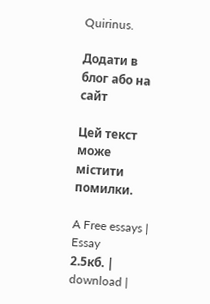Quirinus.

Додати в блог або на сайт

Цей текст може містити помилки.

A Free essays | Essay
2.5кб. | download |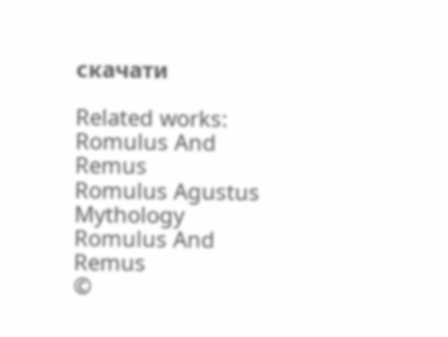скачати

Related works:
Romulus And Remus
Romulus Agustus
Mythology Romulus And Remus
©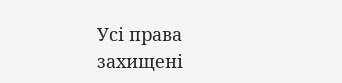Усі права захищені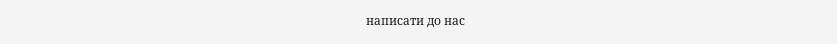написати до нас